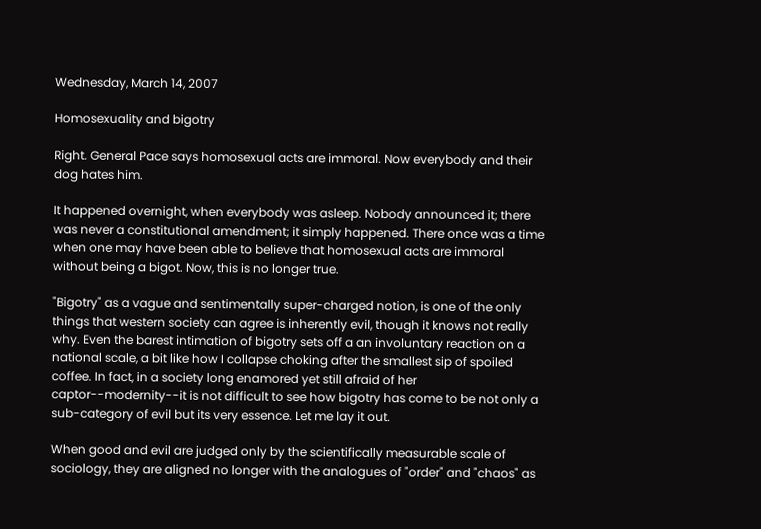Wednesday, March 14, 2007

Homosexuality and bigotry

Right. General Pace says homosexual acts are immoral. Now everybody and their dog hates him.

It happened overnight, when everybody was asleep. Nobody announced it; there was never a constitutional amendment; it simply happened. There once was a time when one may have been able to believe that homosexual acts are immoral without being a bigot. Now, this is no longer true.

"Bigotry" as a vague and sentimentally super-charged notion, is one of the only things that western society can agree is inherently evil, though it knows not really why. Even the barest intimation of bigotry sets off a an involuntary reaction on a national scale, a bit like how I collapse choking after the smallest sip of spoiled coffee. In fact, in a society long enamored yet still afraid of her captor--modernity--it is not difficult to see how bigotry has come to be not only a sub-category of evil but its very essence. Let me lay it out.

When good and evil are judged only by the scientifically measurable scale of sociology, they are aligned no longer with the analogues of "order" and "chaos" as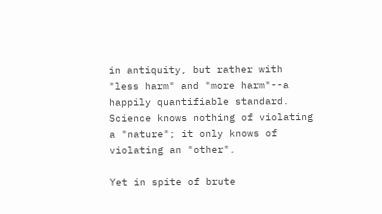in antiquity, but rather with "less harm" and "more harm"--a happily quantifiable standard. Science knows nothing of violating a "nature"; it only knows of violating an "other".

Yet in spite of brute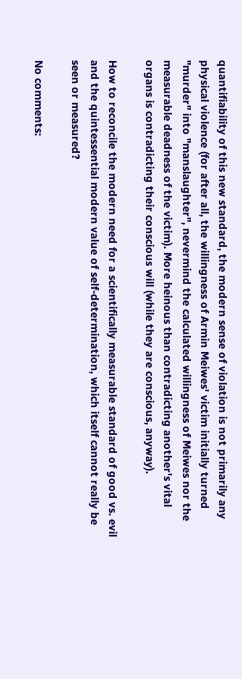quantifiability of this new standard, the modern sense of violation is not primarily any physical violence (for after all, the willingness of Armin Meiwes' victim initially turned "murder" into "manslaughter", nevermind the calculated willingness of Meiwes nor the measurable deadness of the victim). More heinous than contradicting another's vital organs is contradicting their conscious will (while they are conscious, anyway).

How to reconcile the modern need for a scientifically measurable standard of good vs. evil and the quintessential modern value of self-determination, which itself cannot really be seen or measured?

No comments: